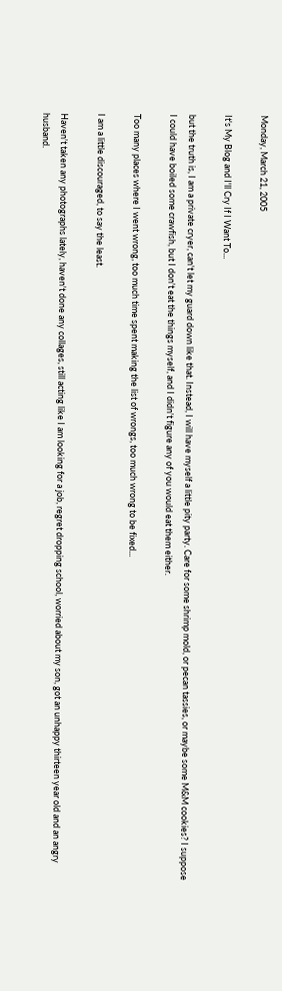Monday, March 21, 2005

It's My Blog and I'll Cry If I Want To...

but the truth is, I am a private cryer, can't let my guard down like that. Instead, I will have myself a little pity party. Care for some shrimp mold, or pecan tassies, or maybe some M&M cookies? I suppose I could have boiled some crawfish, but I don't eat the things myself, and I didn't figure any of you would eat them either.

Too many places where I went wrong, too much time spent making the list of wrongs, too much wrong to be fixed...

I am a little discouraged, to say the least.

Haven't taken any photographs lately, haven't done any collages, still acting like I am looking for a job, regret dropping school, worried about my son, got an unhappy thirteen year old and an angry husband.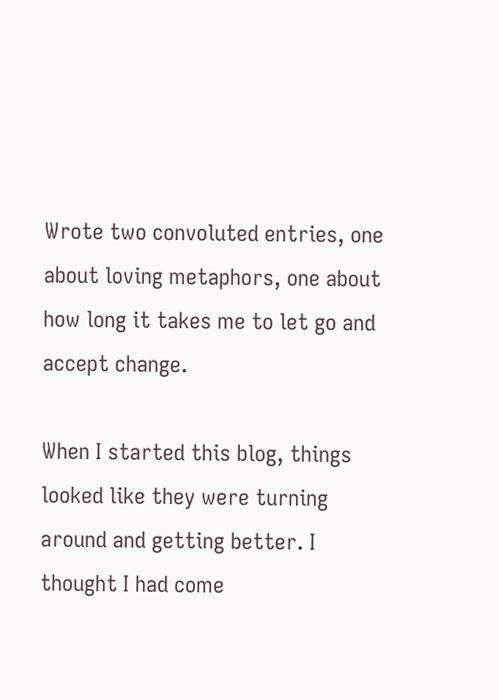Wrote two convoluted entries, one about loving metaphors, one about how long it takes me to let go and accept change.

When I started this blog, things looked like they were turning around and getting better. I thought I had come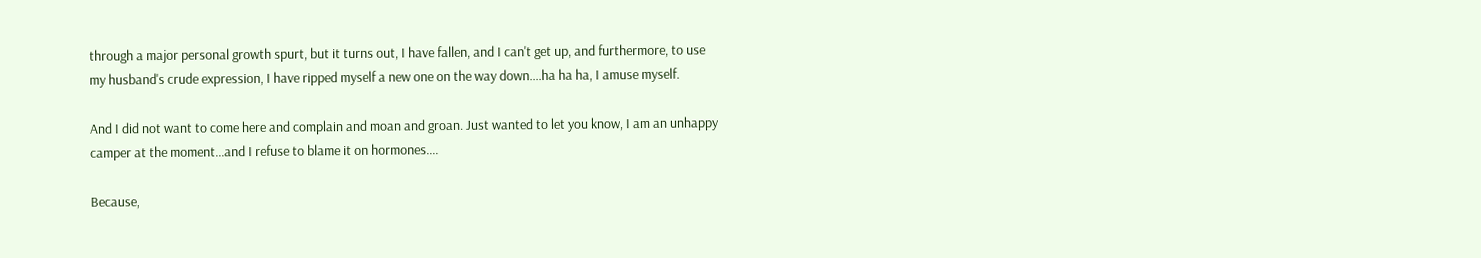through a major personal growth spurt, but it turns out, I have fallen, and I can't get up, and furthermore, to use my husband's crude expression, I have ripped myself a new one on the way down....ha ha ha, I amuse myself.

And I did not want to come here and complain and moan and groan. Just wanted to let you know, I am an unhappy camper at the moment...and I refuse to blame it on hormones....

Because,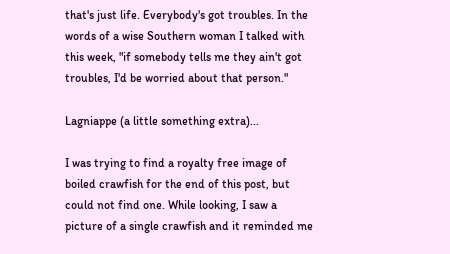that's just life. Everybody's got troubles. In the words of a wise Southern woman I talked with this week, "if somebody tells me they ain't got troubles, I'd be worried about that person."

Lagniappe (a little something extra)...

I was trying to find a royalty free image of boiled crawfish for the end of this post, but could not find one. While looking, I saw a picture of a single crawfish and it reminded me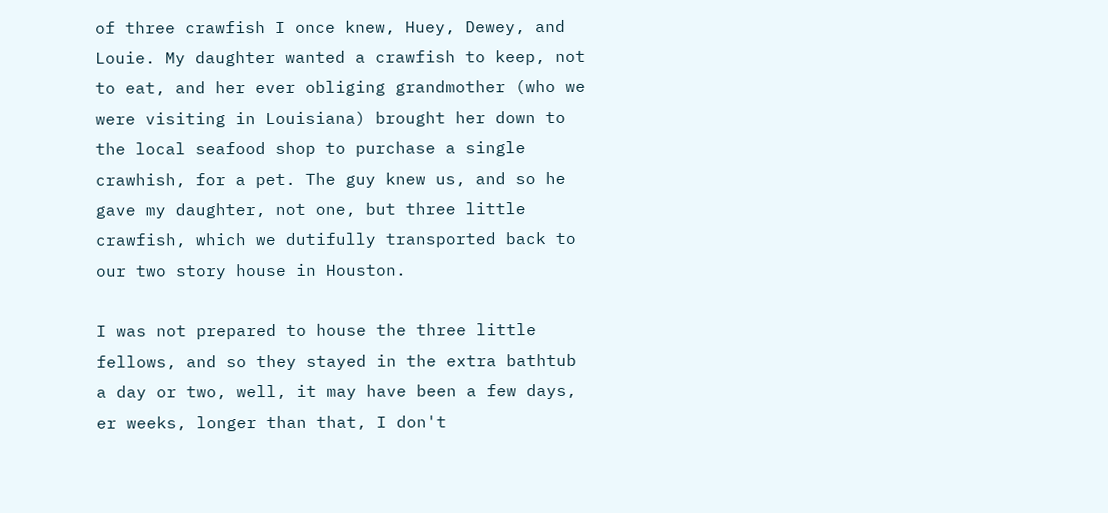of three crawfish I once knew, Huey, Dewey, and Louie. My daughter wanted a crawfish to keep, not to eat, and her ever obliging grandmother (who we were visiting in Louisiana) brought her down to the local seafood shop to purchase a single crawhish, for a pet. The guy knew us, and so he gave my daughter, not one, but three little crawfish, which we dutifully transported back to our two story house in Houston.

I was not prepared to house the three little fellows, and so they stayed in the extra bathtub a day or two, well, it may have been a few days, er weeks, longer than that, I don't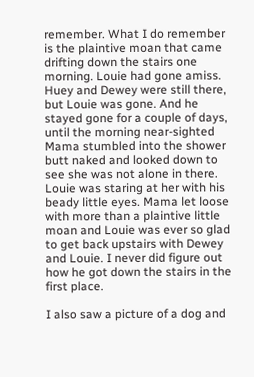remember. What I do remember is the plaintive moan that came drifting down the stairs one morning. Louie had gone amiss. Huey and Dewey were still there, but Louie was gone. And he stayed gone for a couple of days, until the morning near-sighted Mama stumbled into the shower butt naked and looked down to see she was not alone in there. Louie was staring at her with his beady little eyes. Mama let loose with more than a plaintive little moan and Louie was ever so glad to get back upstairs with Dewey and Louie. I never did figure out how he got down the stairs in the first place.

I also saw a picture of a dog and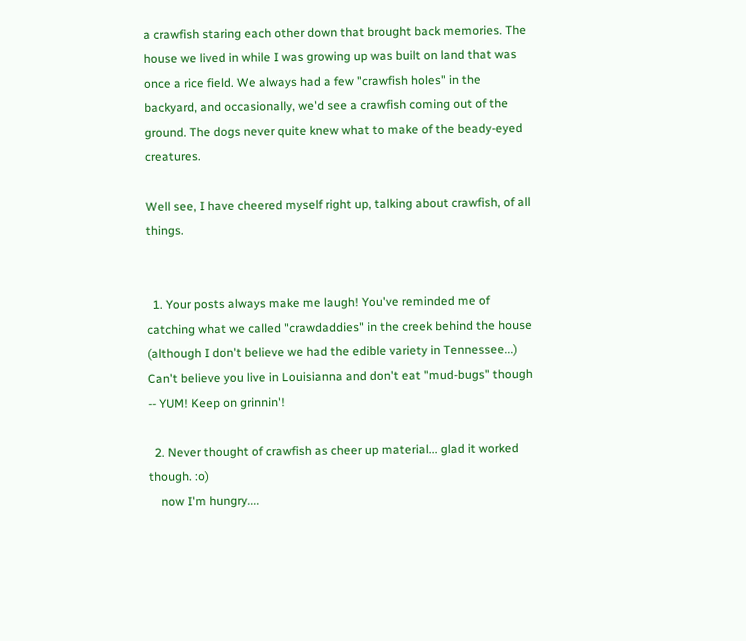a crawfish staring each other down that brought back memories. The house we lived in while I was growing up was built on land that was once a rice field. We always had a few "crawfish holes" in the backyard, and occasionally, we'd see a crawfish coming out of the ground. The dogs never quite knew what to make of the beady-eyed creatures.

Well see, I have cheered myself right up, talking about crawfish, of all things.


  1. Your posts always make me laugh! You've reminded me of catching what we called "crawdaddies" in the creek behind the house (although I don't believe we had the edible variety in Tennessee...) Can't believe you live in Louisianna and don't eat "mud-bugs" though -- YUM! Keep on grinnin'!

  2. Never thought of crawfish as cheer up material... glad it worked though. :o)
    now I'm hungry....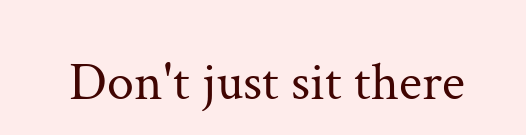Don't just sit there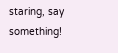staring, say something!